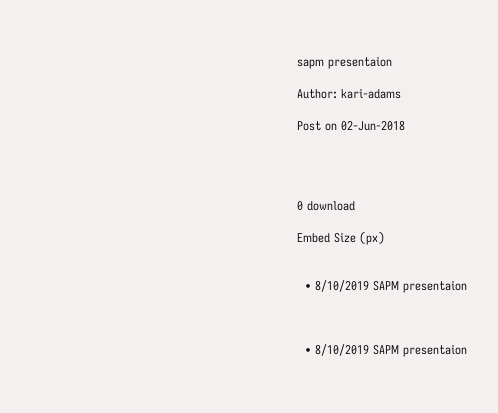sapm presentaion

Author: kari-adams

Post on 02-Jun-2018




0 download

Embed Size (px)


  • 8/10/2019 SAPM presentaion



  • 8/10/2019 SAPM presentaion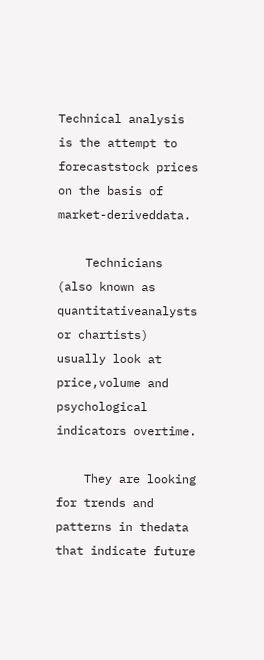Technical analysis is the attempt to forecaststock prices on the basis of market-deriveddata.

    Technicians (also known as quantitativeanalysts or chartists) usually look at price,volume and psychological indicators overtime.

    They are looking for trends and patterns in thedata that indicate future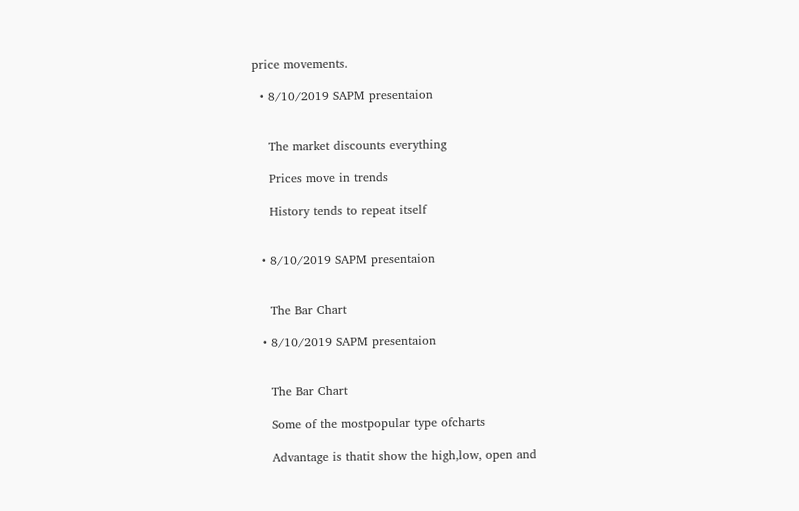price movements.

  • 8/10/2019 SAPM presentaion


    The market discounts everything

    Prices move in trends

    History tends to repeat itself


  • 8/10/2019 SAPM presentaion


    The Bar Chart

  • 8/10/2019 SAPM presentaion


    The Bar Chart

    Some of the mostpopular type ofcharts

    Advantage is thatit show the high,low, open and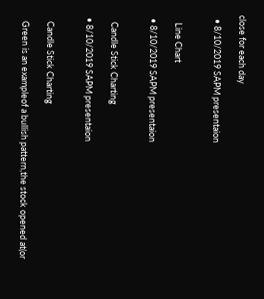close for each day

  • 8/10/2019 SAPM presentaion


    Line Chart

  • 8/10/2019 SAPM presentaion


    Candle Stick Charting

  • 8/10/2019 SAPM presentaion


    Candle Stick Charting

    Green is an exampleof a bullish pattern,the stock opened at(or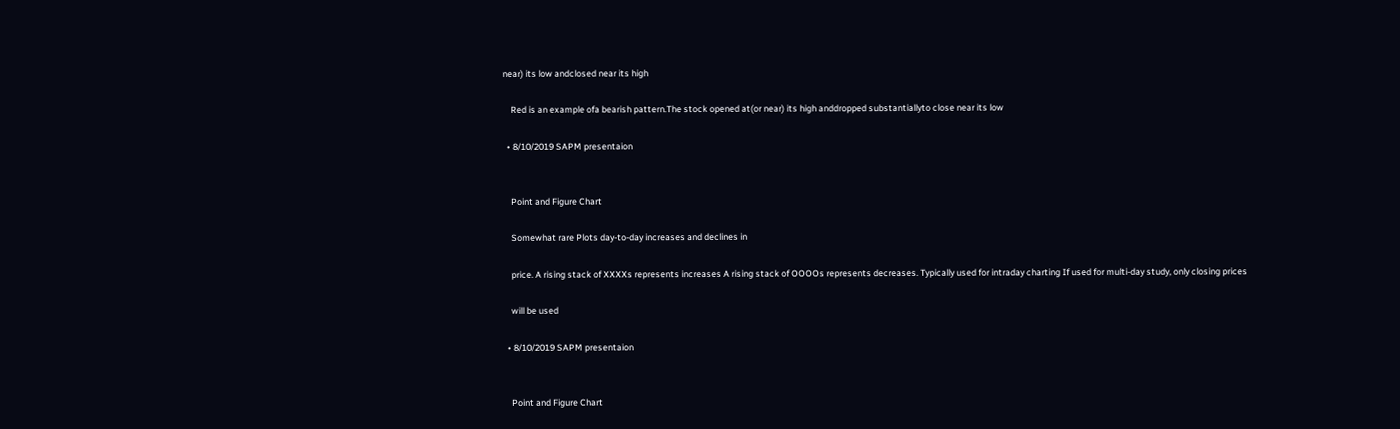near) its low andclosed near its high

    Red is an example ofa bearish pattern.The stock opened at(or near) its high anddropped substantiallyto close near its low

  • 8/10/2019 SAPM presentaion


    Point and Figure Chart

    Somewhat rare Plots day-to-day increases and declines in

    price. A rising stack of XXXXs represents increases A rising stack of OOOOs represents decreases. Typically used for intraday charting If used for multi-day study, only closing prices

    will be used

  • 8/10/2019 SAPM presentaion


    Point and Figure Chart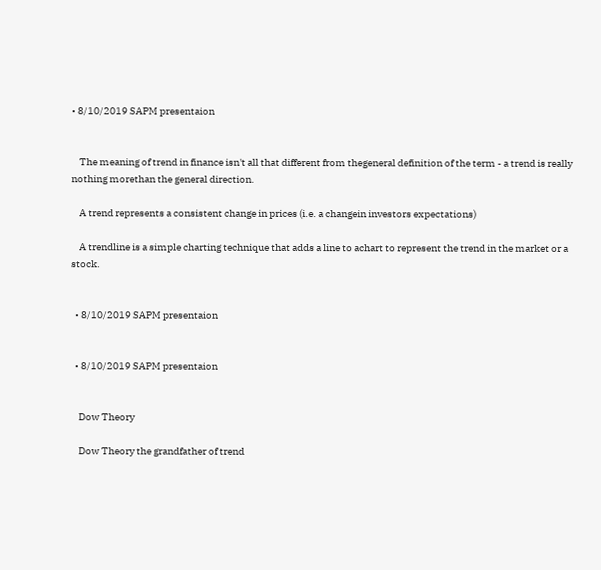• 8/10/2019 SAPM presentaion


    The meaning of trend in finance isn't all that different from thegeneral definition of the term - a trend is really nothing morethan the general direction.

    A trend represents a consistent change in prices (i.e. a changein investors expectations)

    A trendline is a simple charting technique that adds a line to achart to represent the trend in the market or a stock.


  • 8/10/2019 SAPM presentaion


  • 8/10/2019 SAPM presentaion


    Dow Theory

    Dow Theory the grandfather of trend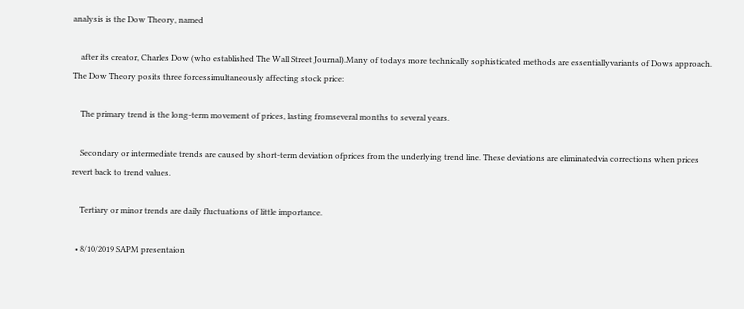analysis is the Dow Theory, named

    after its creator, Charles Dow (who established The Wall Street Journal).Many of todays more technically sophisticated methods are essentiallyvariants of Dows approach. The Dow Theory posits three forcessimultaneously affecting stock price:

    The primary trend is the long-term movement of prices, lasting fromseveral months to several years.

    Secondary or intermediate trends are caused by short-term deviation ofprices from the underlying trend line. These deviations are eliminatedvia corrections when prices revert back to trend values.

    Tertiary or minor trends are daily fluctuations of little importance.

  • 8/10/2019 SAPM presentaion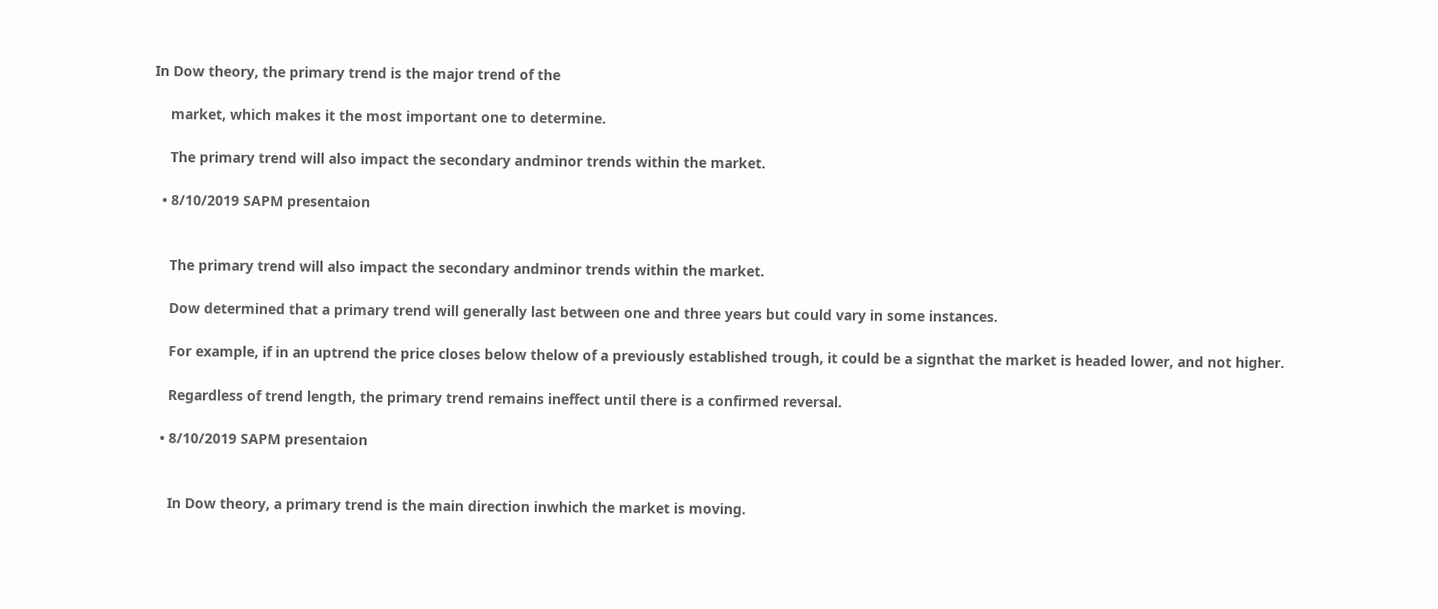In Dow theory, the primary trend is the major trend of the

    market, which makes it the most important one to determine.

    The primary trend will also impact the secondary andminor trends within the market.

  • 8/10/2019 SAPM presentaion


    The primary trend will also impact the secondary andminor trends within the market.

    Dow determined that a primary trend will generally last between one and three years but could vary in some instances.

    For example, if in an uptrend the price closes below thelow of a previously established trough, it could be a signthat the market is headed lower, and not higher.

    Regardless of trend length, the primary trend remains ineffect until there is a confirmed reversal.

  • 8/10/2019 SAPM presentaion


    In Dow theory, a primary trend is the main direction inwhich the market is moving.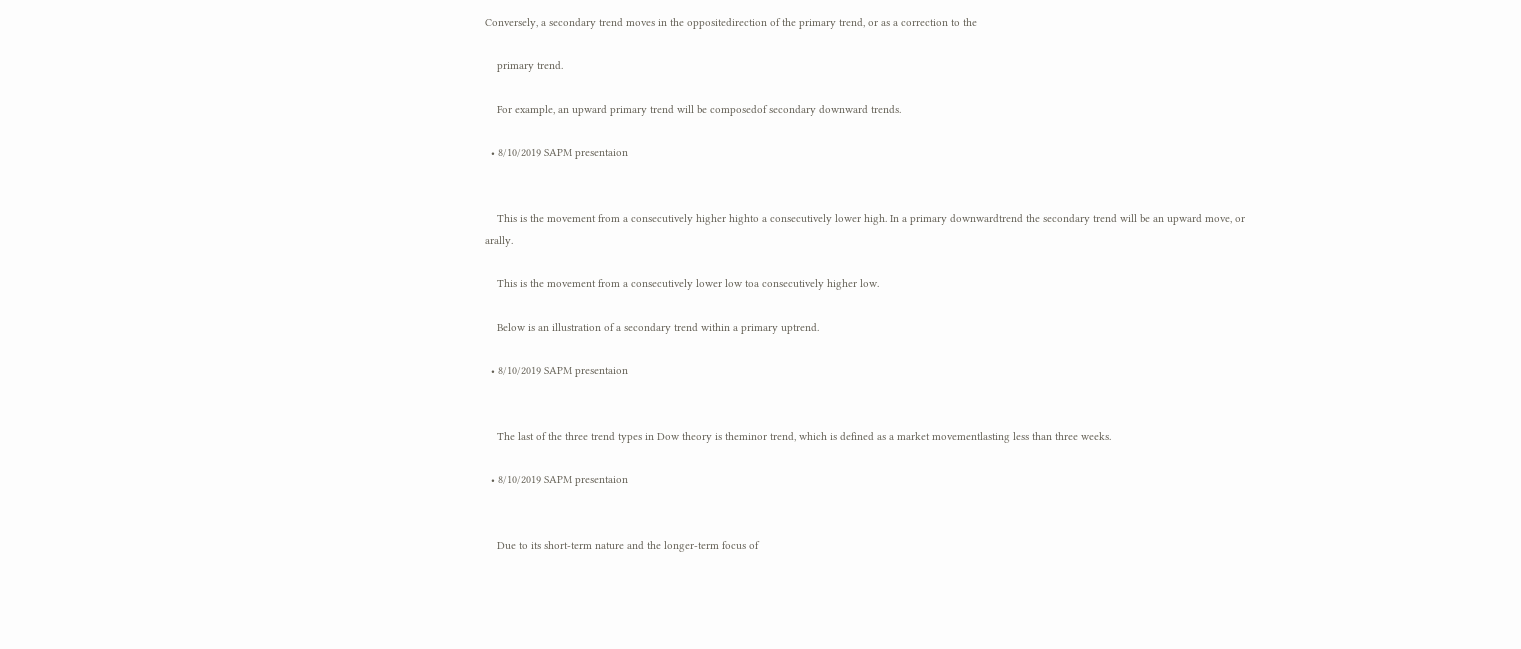Conversely, a secondary trend moves in the oppositedirection of the primary trend, or as a correction to the

    primary trend.

    For example, an upward primary trend will be composedof secondary downward trends.

  • 8/10/2019 SAPM presentaion


    This is the movement from a consecutively higher highto a consecutively lower high. In a primary downwardtrend the secondary trend will be an upward move, or arally.

    This is the movement from a consecutively lower low toa consecutively higher low.

    Below is an illustration of a secondary trend within a primary uptrend.

  • 8/10/2019 SAPM presentaion


    The last of the three trend types in Dow theory is theminor trend, which is defined as a market movementlasting less than three weeks.

  • 8/10/2019 SAPM presentaion


    Due to its short-term nature and the longer-term focus of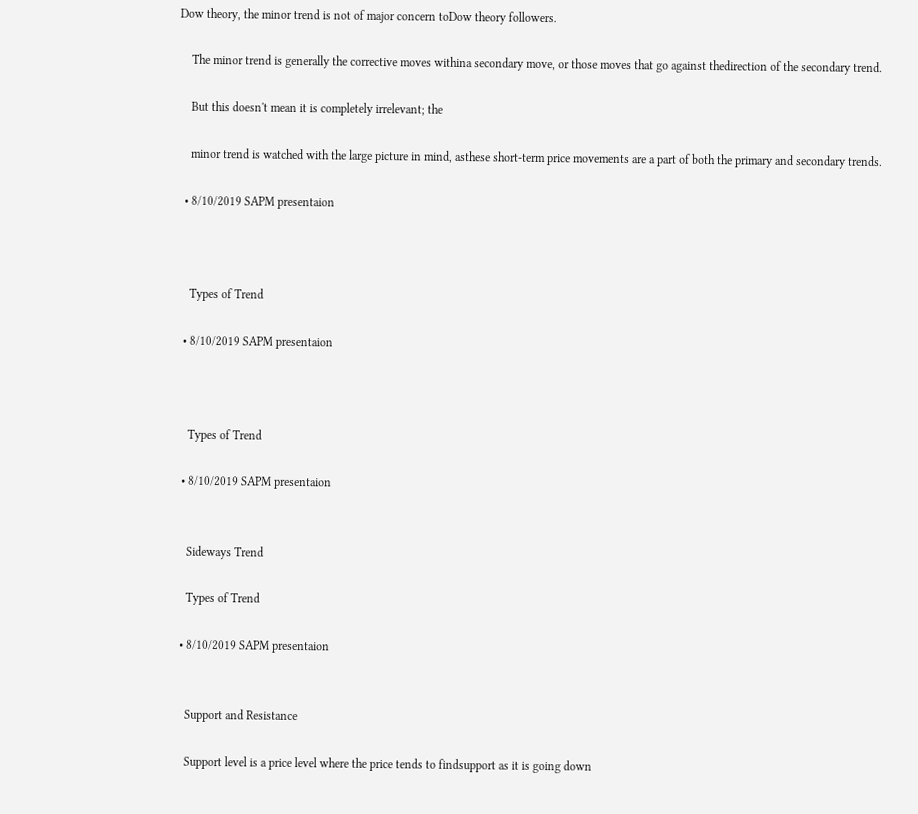Dow theory, the minor trend is not of major concern toDow theory followers.

    The minor trend is generally the corrective moves withina secondary move, or those moves that go against thedirection of the secondary trend.

    But this doesn't mean it is completely irrelevant; the

    minor trend is watched with the large picture in mind, asthese short-term price movements are a part of both the primary and secondary trends.

  • 8/10/2019 SAPM presentaion



    Types of Trend

  • 8/10/2019 SAPM presentaion



    Types of Trend

  • 8/10/2019 SAPM presentaion


    Sideways Trend

    Types of Trend

  • 8/10/2019 SAPM presentaion


    Support and Resistance

    Support level is a price level where the price tends to findsupport as it is going down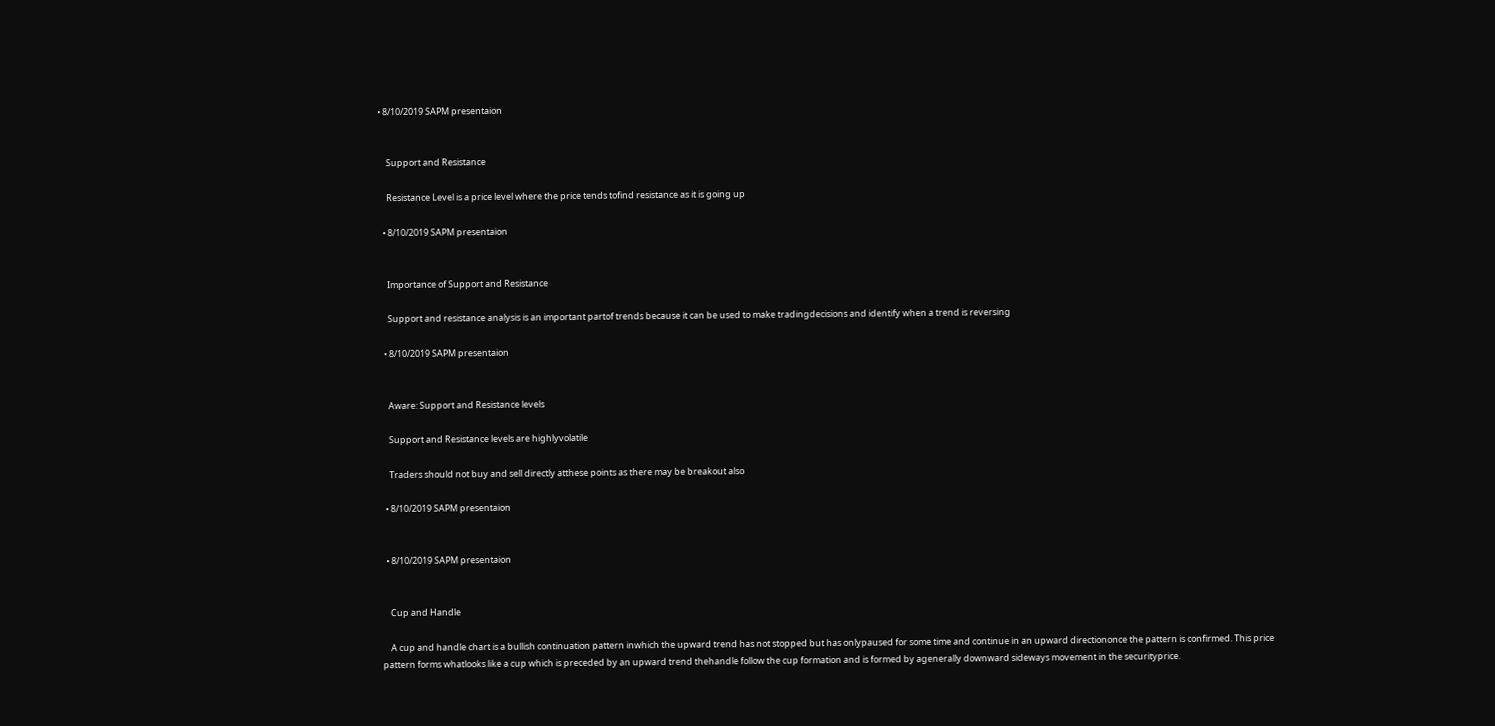• 8/10/2019 SAPM presentaion


    Support and Resistance

    Resistance Level is a price level where the price tends tofind resistance as it is going up

  • 8/10/2019 SAPM presentaion


    Importance of Support and Resistance

    Support and resistance analysis is an important partof trends because it can be used to make tradingdecisions and identify when a trend is reversing

  • 8/10/2019 SAPM presentaion


    Aware: Support and Resistance levels

    Support and Resistance levels are highlyvolatile

    Traders should not buy and sell directly atthese points as there may be breakout also

  • 8/10/2019 SAPM presentaion


  • 8/10/2019 SAPM presentaion


    Cup and Handle

    A cup and handle chart is a bullish continuation pattern inwhich the upward trend has not stopped but has onlypaused for some time and continue in an upward directiononce the pattern is confirmed. This price pattern forms whatlooks like a cup which is preceded by an upward trend thehandle follow the cup formation and is formed by agenerally downward sideways movement in the securityprice.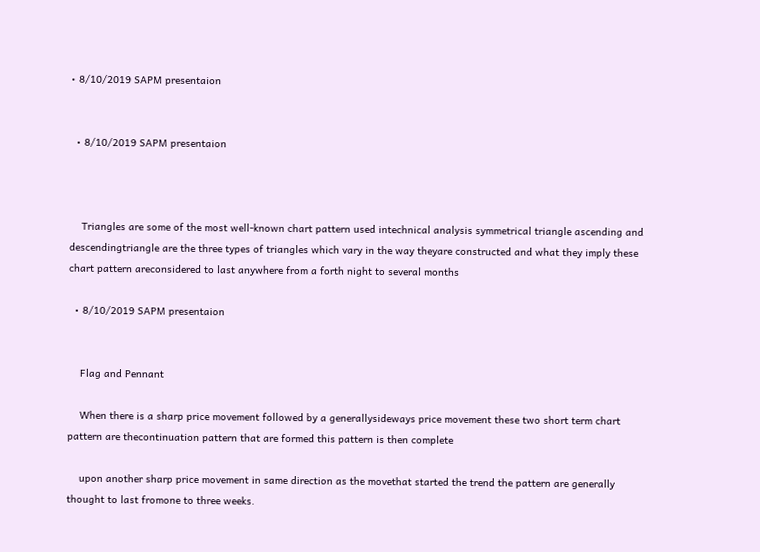• 8/10/2019 SAPM presentaion


  • 8/10/2019 SAPM presentaion



    Triangles are some of the most well-known chart pattern used intechnical analysis symmetrical triangle ascending and descendingtriangle are the three types of triangles which vary in the way theyare constructed and what they imply these chart pattern areconsidered to last anywhere from a forth night to several months

  • 8/10/2019 SAPM presentaion


    Flag and Pennant

    When there is a sharp price movement followed by a generallysideways price movement these two short term chart pattern are thecontinuation pattern that are formed this pattern is then complete

    upon another sharp price movement in same direction as the movethat started the trend the pattern are generally thought to last fromone to three weeks.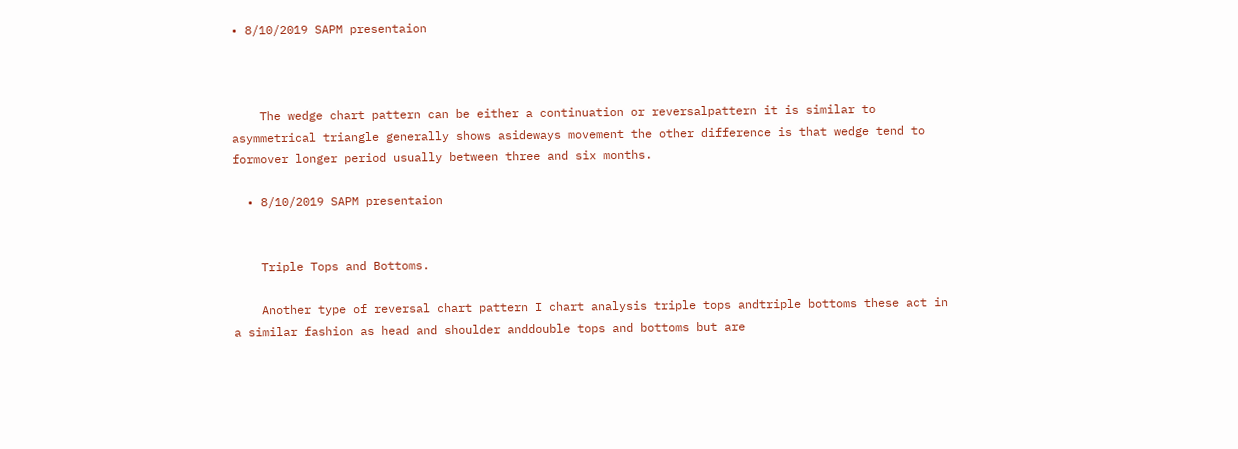• 8/10/2019 SAPM presentaion



    The wedge chart pattern can be either a continuation or reversalpattern it is similar to asymmetrical triangle generally shows asideways movement the other difference is that wedge tend to formover longer period usually between three and six months.

  • 8/10/2019 SAPM presentaion


    Triple Tops and Bottoms.

    Another type of reversal chart pattern I chart analysis triple tops andtriple bottoms these act in a similar fashion as head and shoulder anddouble tops and bottoms but are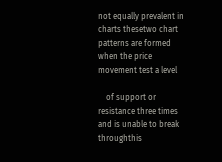not equally prevalent in charts thesetwo chart patterns are formed when the price movement test a level

    of support or resistance three times and is unable to break throughthis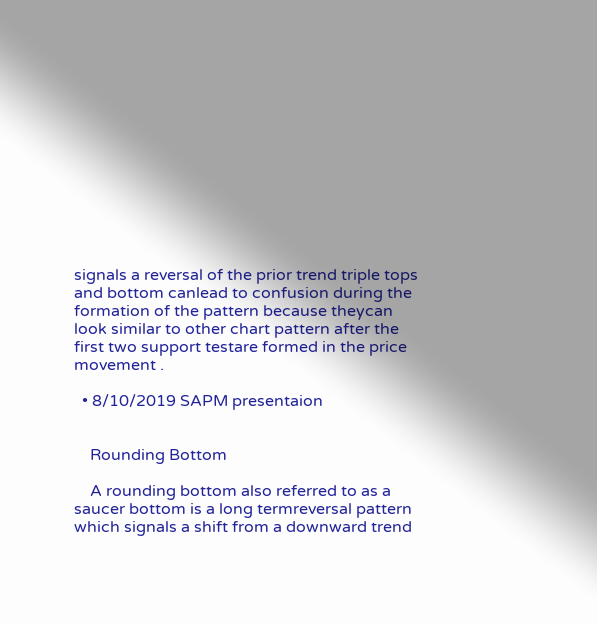signals a reversal of the prior trend triple tops and bottom canlead to confusion during the formation of the pattern because theycan look similar to other chart pattern after the first two support testare formed in the price movement .

  • 8/10/2019 SAPM presentaion


    Rounding Bottom

    A rounding bottom also referred to as a saucer bottom is a long termreversal pattern which signals a shift from a downward trend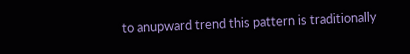to anupward trend this pattern is traditionally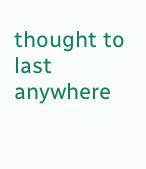thought to last anywhere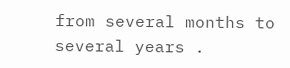from several months to several years .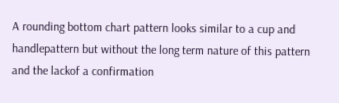A rounding bottom chart pattern looks similar to a cup and handlepattern but without the long term nature of this pattern and the lackof a confirmation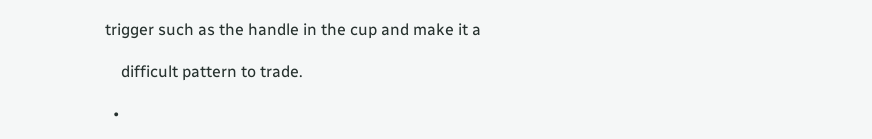trigger such as the handle in the cup and make it a

    difficult pattern to trade.

  •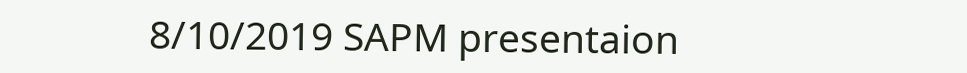8/10/2019 SAPM presentaion